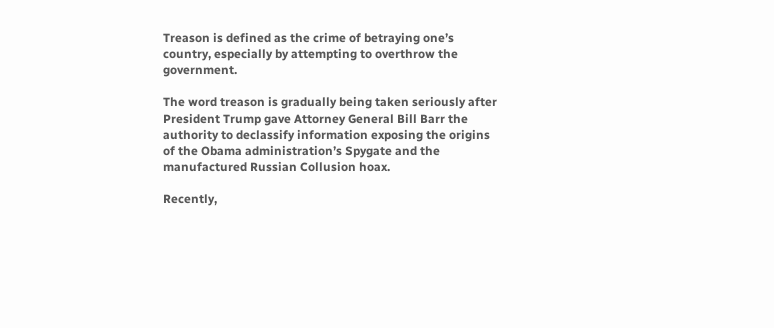Treason is defined as the crime of betraying one’s country, especially by attempting to overthrow the government.

The word treason is gradually being taken seriously after President Trump gave Attorney General Bill Barr the authority to declassify information exposing the origins of the Obama administration’s Spygate and the manufactured Russian Collusion hoax.

Recently,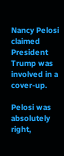Nancy Pelosi claimed President Trump was involved in a cover-up.

Pelosi was absolutely right,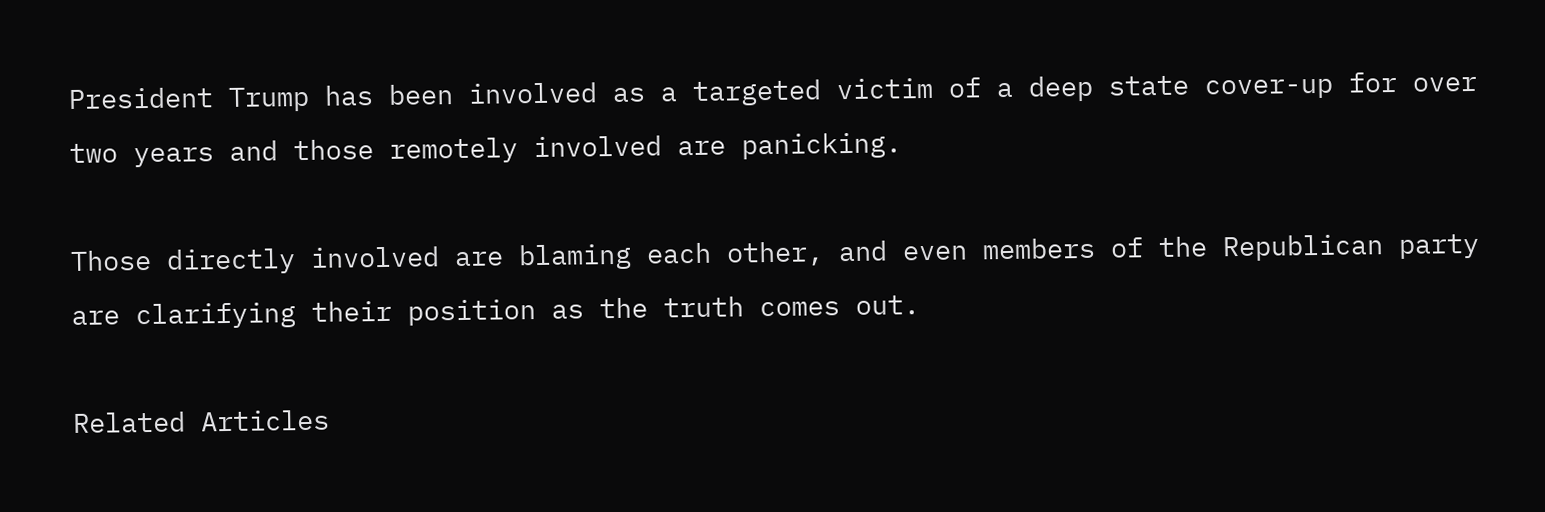President Trump has been involved as a targeted victim of a deep state cover-up for over two years and those remotely involved are panicking.

Those directly involved are blaming each other, and even members of the Republican party are clarifying their position as the truth comes out.

Related Articles